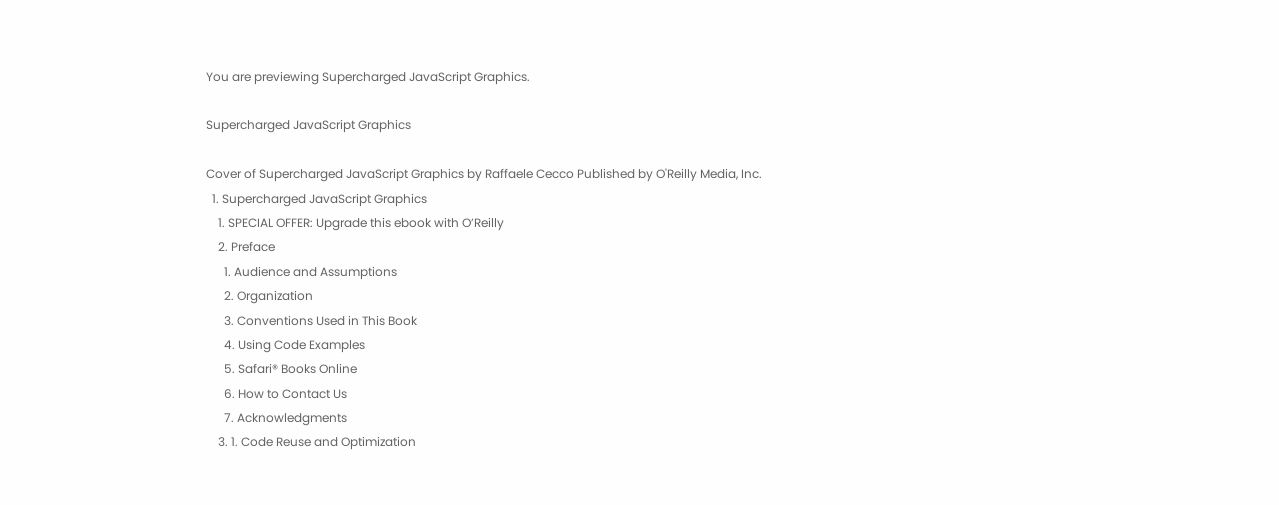You are previewing Supercharged JavaScript Graphics.

Supercharged JavaScript Graphics

Cover of Supercharged JavaScript Graphics by Raffaele Cecco Published by O'Reilly Media, Inc.
  1. Supercharged JavaScript Graphics
    1. SPECIAL OFFER: Upgrade this ebook with O’Reilly
    2. Preface
      1. Audience and Assumptions
      2. Organization
      3. Conventions Used in This Book
      4. Using Code Examples
      5. Safari® Books Online
      6. How to Contact Us
      7. Acknowledgments
    3. 1. Code Reuse and Optimization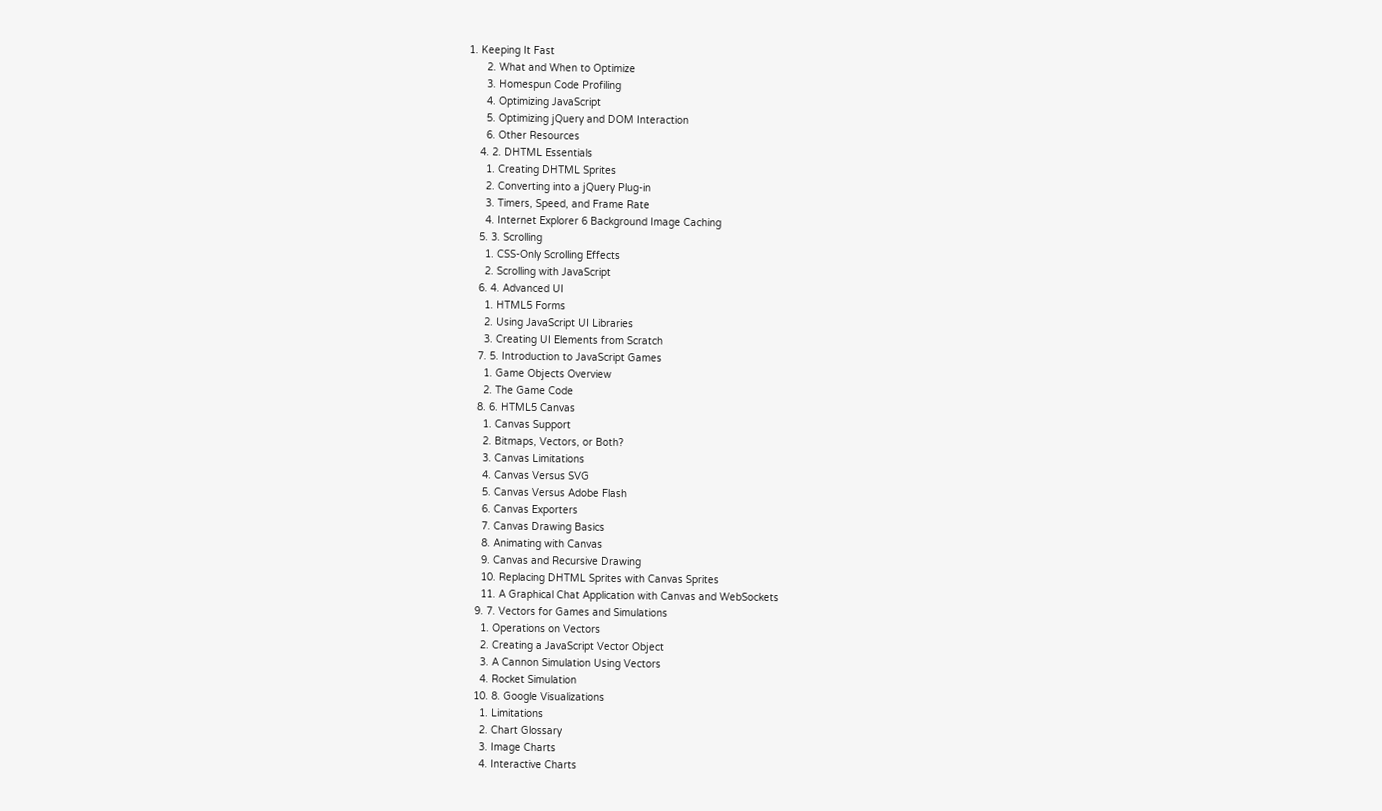1. Keeping It Fast
      2. What and When to Optimize
      3. Homespun Code Profiling
      4. Optimizing JavaScript
      5. Optimizing jQuery and DOM Interaction
      6. Other Resources
    4. 2. DHTML Essentials
      1. Creating DHTML Sprites
      2. Converting into a jQuery Plug-in
      3. Timers, Speed, and Frame Rate
      4. Internet Explorer 6 Background Image Caching
    5. 3. Scrolling
      1. CSS-Only Scrolling Effects
      2. Scrolling with JavaScript
    6. 4. Advanced UI
      1. HTML5 Forms
      2. Using JavaScript UI Libraries
      3. Creating UI Elements from Scratch
    7. 5. Introduction to JavaScript Games
      1. Game Objects Overview
      2. The Game Code
    8. 6. HTML5 Canvas
      1. Canvas Support
      2. Bitmaps, Vectors, or Both?
      3. Canvas Limitations
      4. Canvas Versus SVG
      5. Canvas Versus Adobe Flash
      6. Canvas Exporters
      7. Canvas Drawing Basics
      8. Animating with Canvas
      9. Canvas and Recursive Drawing
      10. Replacing DHTML Sprites with Canvas Sprites
      11. A Graphical Chat Application with Canvas and WebSockets
    9. 7. Vectors for Games and Simulations
      1. Operations on Vectors
      2. Creating a JavaScript Vector Object
      3. A Cannon Simulation Using Vectors
      4. Rocket Simulation
    10. 8. Google Visualizations
      1. Limitations
      2. Chart Glossary
      3. Image Charts
      4. Interactive Charts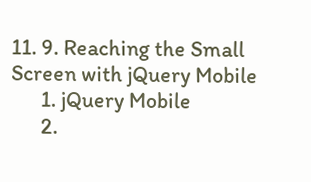11. 9. Reaching the Small Screen with jQuery Mobile
      1. jQuery Mobile
      2.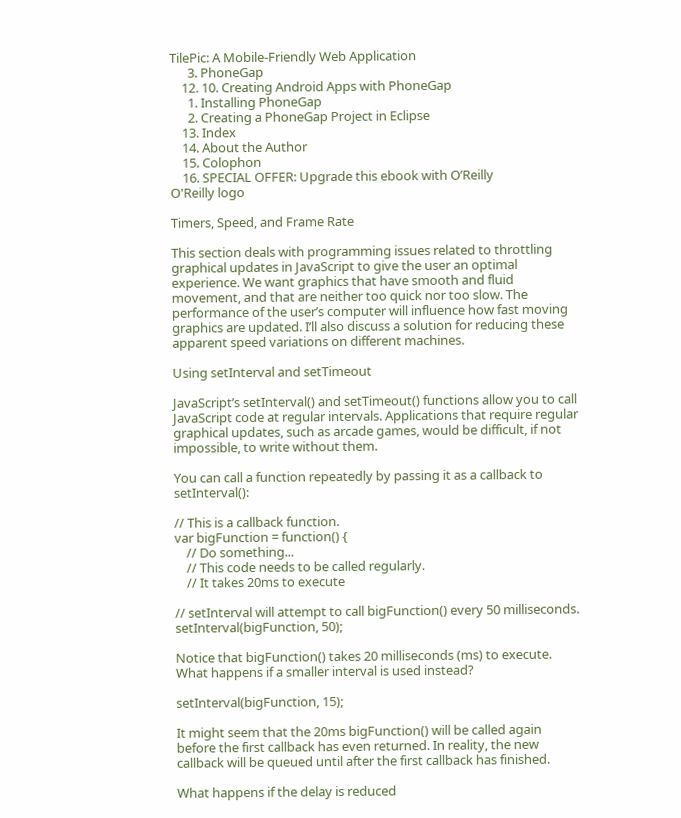TilePic: A Mobile-Friendly Web Application
      3. PhoneGap
    12. 10. Creating Android Apps with PhoneGap
      1. Installing PhoneGap
      2. Creating a PhoneGap Project in Eclipse
    13. Index
    14. About the Author
    15. Colophon
    16. SPECIAL OFFER: Upgrade this ebook with O’Reilly
O'Reilly logo

Timers, Speed, and Frame Rate

This section deals with programming issues related to throttling graphical updates in JavaScript to give the user an optimal experience. We want graphics that have smooth and fluid movement, and that are neither too quick nor too slow. The performance of the user’s computer will influence how fast moving graphics are updated. I’ll also discuss a solution for reducing these apparent speed variations on different machines.

Using setInterval and setTimeout

JavaScript’s setInterval() and setTimeout() functions allow you to call JavaScript code at regular intervals. Applications that require regular graphical updates, such as arcade games, would be difficult, if not impossible, to write without them.

You can call a function repeatedly by passing it as a callback to setInterval():

// This is a callback function.
var bigFunction = function() {
    // Do something...
    // This code needs to be called regularly.
    // It takes 20ms to execute

// setInterval will attempt to call bigFunction() every 50 milliseconds.
setInterval(bigFunction, 50);

Notice that bigFunction() takes 20 milliseconds (ms) to execute. What happens if a smaller interval is used instead?

setInterval(bigFunction, 15);

It might seem that the 20ms bigFunction() will be called again before the first callback has even returned. In reality, the new callback will be queued until after the first callback has finished.

What happens if the delay is reduced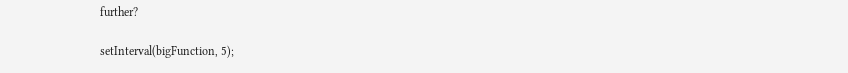further?

setInterval(bigFunction, 5);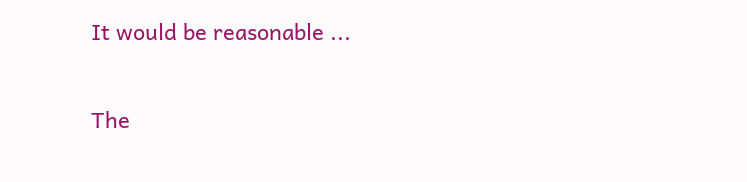It would be reasonable ...

The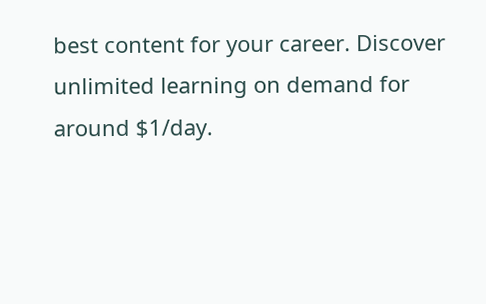best content for your career. Discover unlimited learning on demand for around $1/day.